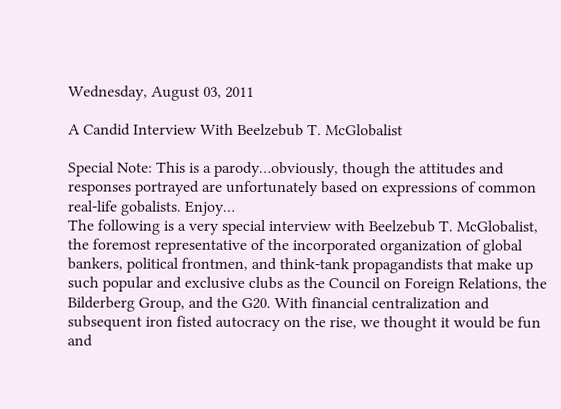Wednesday, August 03, 2011

A Candid Interview With Beelzebub T. McGlobalist

Special Note: This is a parody…obviously, though the attitudes and responses portrayed are unfortunately based on expressions of common real-life gobalists. Enjoy…
The following is a very special interview with Beelzebub T. McGlobalist, the foremost representative of the incorporated organization of global bankers, political frontmen, and think-tank propagandists that make up such popular and exclusive clubs as the Council on Foreign Relations, the Bilderberg Group, and the G20. With financial centralization and subsequent iron fisted autocracy on the rise, we thought it would be fun and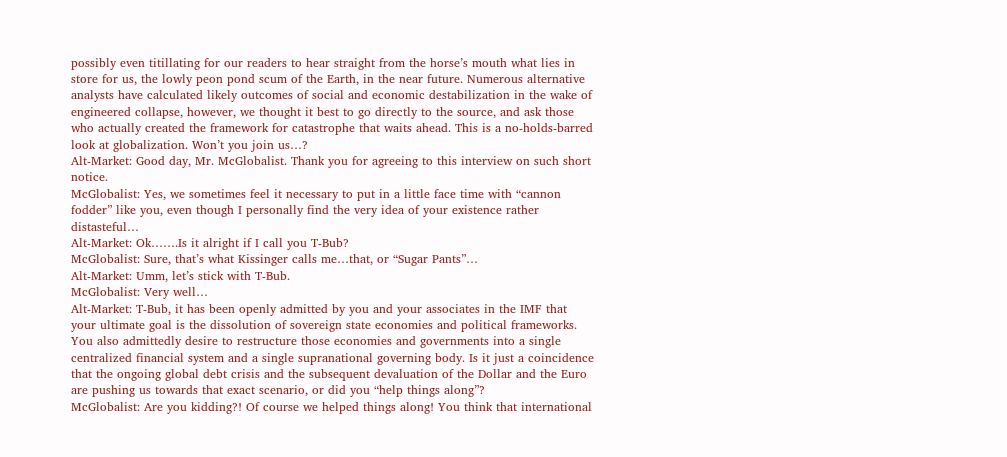possibly even titillating for our readers to hear straight from the horse’s mouth what lies in store for us, the lowly peon pond scum of the Earth, in the near future. Numerous alternative analysts have calculated likely outcomes of social and economic destabilization in the wake of engineered collapse, however, we thought it best to go directly to the source, and ask those who actually created the framework for catastrophe that waits ahead. This is a no-holds-barred look at globalization. Won’t you join us…?
Alt-Market: Good day, Mr. McGlobalist. Thank you for agreeing to this interview on such short notice.
McGlobalist: Yes, we sometimes feel it necessary to put in a little face time with “cannon fodder” like you, even though I personally find the very idea of your existence rather distasteful…
Alt-Market: Ok…….Is it alright if I call you T-Bub?
McGlobalist: Sure, that’s what Kissinger calls me…that, or “Sugar Pants”…
Alt-Market: Umm, let’s stick with T-Bub.
McGlobalist: Very well…
Alt-Market: T-Bub, it has been openly admitted by you and your associates in the IMF that your ultimate goal is the dissolution of sovereign state economies and political frameworks. You also admittedly desire to restructure those economies and governments into a single centralized financial system and a single supranational governing body. Is it just a coincidence that the ongoing global debt crisis and the subsequent devaluation of the Dollar and the Euro are pushing us towards that exact scenario, or did you “help things along”?
McGlobalist: Are you kidding?! Of course we helped things along! You think that international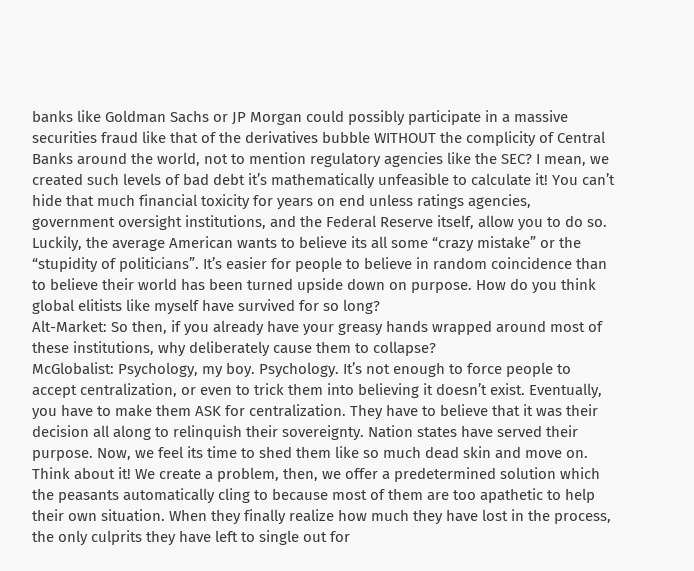banks like Goldman Sachs or JP Morgan could possibly participate in a massive securities fraud like that of the derivatives bubble WITHOUT the complicity of Central Banks around the world, not to mention regulatory agencies like the SEC? I mean, we created such levels of bad debt it’s mathematically unfeasible to calculate it! You can’t hide that much financial toxicity for years on end unless ratings agencies, government oversight institutions, and the Federal Reserve itself, allow you to do so. Luckily, the average American wants to believe its all some “crazy mistake” or the “stupidity of politicians”. It’s easier for people to believe in random coincidence than to believe their world has been turned upside down on purpose. How do you think global elitists like myself have survived for so long?
Alt-Market: So then, if you already have your greasy hands wrapped around most of these institutions, why deliberately cause them to collapse?
McGlobalist: Psychology, my boy. Psychology. It’s not enough to force people to accept centralization, or even to trick them into believing it doesn’t exist. Eventually, you have to make them ASK for centralization. They have to believe that it was their decision all along to relinquish their sovereignty. Nation states have served their purpose. Now, we feel its time to shed them like so much dead skin and move on. Think about it! We create a problem, then, we offer a predetermined solution which the peasants automatically cling to because most of them are too apathetic to help their own situation. When they finally realize how much they have lost in the process, the only culprits they have left to single out for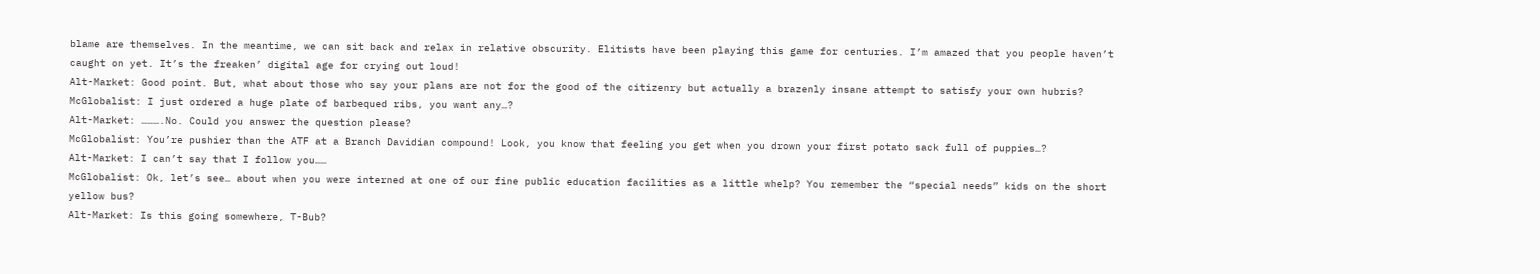blame are themselves. In the meantime, we can sit back and relax in relative obscurity. Elitists have been playing this game for centuries. I’m amazed that you people haven’t caught on yet. It’s the freaken’ digital age for crying out loud!
Alt-Market: Good point. But, what about those who say your plans are not for the good of the citizenry but actually a brazenly insane attempt to satisfy your own hubris?
McGlobalist: I just ordered a huge plate of barbequed ribs, you want any…?
Alt-Market: ……….No. Could you answer the question please?
McGlobalist: You’re pushier than the ATF at a Branch Davidian compound! Look, you know that feeling you get when you drown your first potato sack full of puppies…?
Alt-Market: I can’t say that I follow you……
McGlobalist: Ok, let’s see… about when you were interned at one of our fine public education facilities as a little whelp? You remember the “special needs” kids on the short yellow bus?
Alt-Market: Is this going somewhere, T-Bub?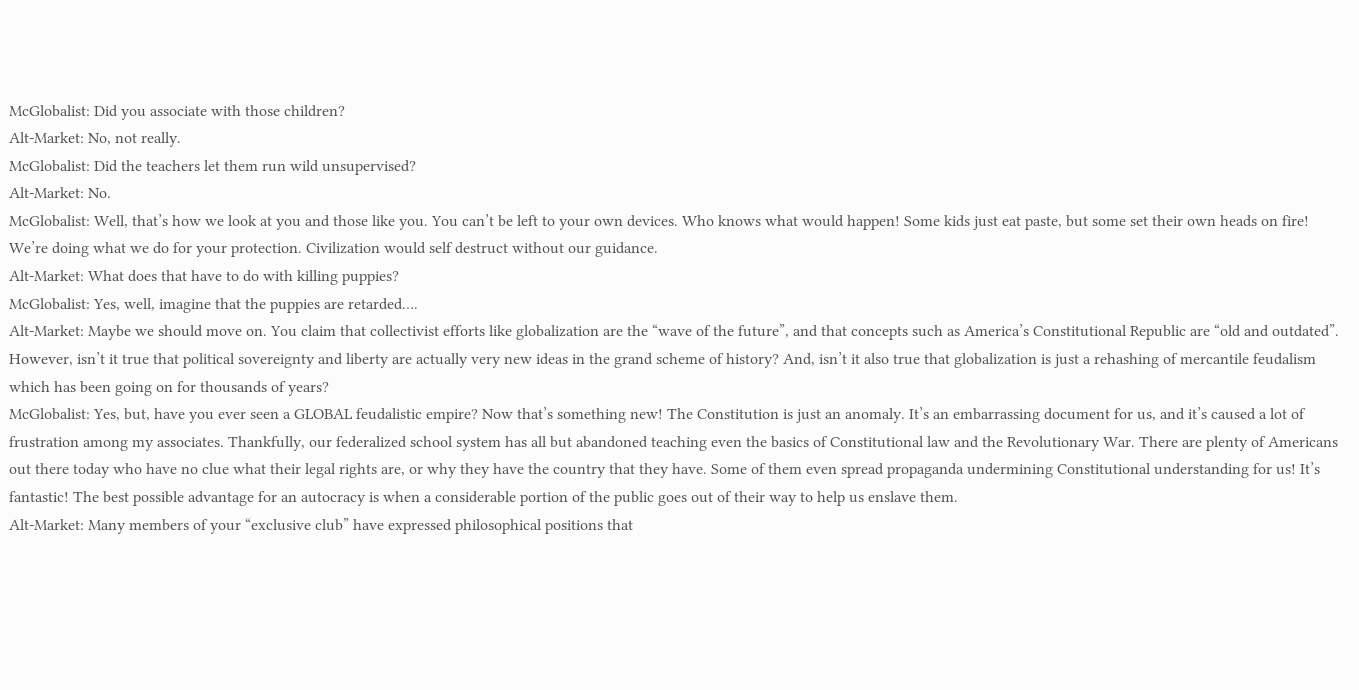McGlobalist: Did you associate with those children?
Alt-Market: No, not really.
McGlobalist: Did the teachers let them run wild unsupervised?
Alt-Market: No.
McGlobalist: Well, that’s how we look at you and those like you. You can’t be left to your own devices. Who knows what would happen! Some kids just eat paste, but some set their own heads on fire! We’re doing what we do for your protection. Civilization would self destruct without our guidance.
Alt-Market: What does that have to do with killing puppies?
McGlobalist: Yes, well, imagine that the puppies are retarded….
Alt-Market: Maybe we should move on. You claim that collectivist efforts like globalization are the “wave of the future”, and that concepts such as America’s Constitutional Republic are “old and outdated”. However, isn’t it true that political sovereignty and liberty are actually very new ideas in the grand scheme of history? And, isn’t it also true that globalization is just a rehashing of mercantile feudalism which has been going on for thousands of years?
McGlobalist: Yes, but, have you ever seen a GLOBAL feudalistic empire? Now that’s something new! The Constitution is just an anomaly. It’s an embarrassing document for us, and it’s caused a lot of frustration among my associates. Thankfully, our federalized school system has all but abandoned teaching even the basics of Constitutional law and the Revolutionary War. There are plenty of Americans out there today who have no clue what their legal rights are, or why they have the country that they have. Some of them even spread propaganda undermining Constitutional understanding for us! It’s fantastic! The best possible advantage for an autocracy is when a considerable portion of the public goes out of their way to help us enslave them.
Alt-Market: Many members of your “exclusive club” have expressed philosophical positions that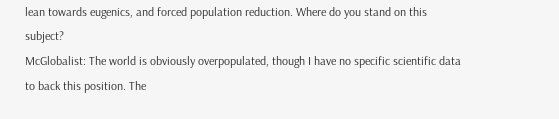lean towards eugenics, and forced population reduction. Where do you stand on this subject?
McGlobalist: The world is obviously overpopulated, though I have no specific scientific data to back this position. The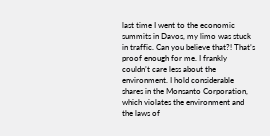last time I went to the economic summits in Davos, my limo was stuck in traffic. Can you believe that?! That’s proof enough for me. I frankly couldn’t care less about the environment. I hold considerable shares in the Monsanto Corporation, which violates the environment and the laws of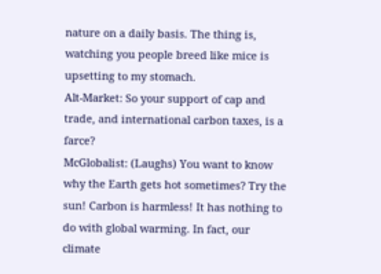nature on a daily basis. The thing is, watching you people breed like mice is upsetting to my stomach.
Alt-Market: So your support of cap and trade, and international carbon taxes, is a farce?
McGlobalist: (Laughs) You want to know why the Earth gets hot sometimes? Try the sun! Carbon is harmless! It has nothing to do with global warming. In fact, our climate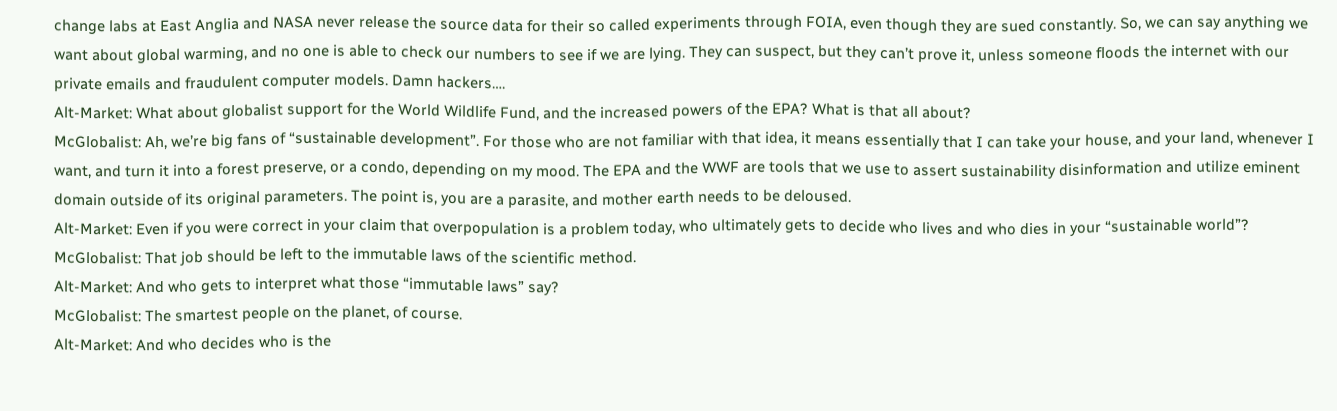change labs at East Anglia and NASA never release the source data for their so called experiments through FOIA, even though they are sued constantly. So, we can say anything we want about global warming, and no one is able to check our numbers to see if we are lying. They can suspect, but they can’t prove it, unless someone floods the internet with our private emails and fraudulent computer models. Damn hackers….
Alt-Market: What about globalist support for the World Wildlife Fund, and the increased powers of the EPA? What is that all about?
McGlobalist: Ah, we’re big fans of “sustainable development”. For those who are not familiar with that idea, it means essentially that I can take your house, and your land, whenever I want, and turn it into a forest preserve, or a condo, depending on my mood. The EPA and the WWF are tools that we use to assert sustainability disinformation and utilize eminent domain outside of its original parameters. The point is, you are a parasite, and mother earth needs to be deloused.
Alt-Market: Even if you were correct in your claim that overpopulation is a problem today, who ultimately gets to decide who lives and who dies in your “sustainable world”?
McGlobalist: That job should be left to the immutable laws of the scientific method.
Alt-Market: And who gets to interpret what those “immutable laws” say?
McGlobalist: The smartest people on the planet, of course.
Alt-Market: And who decides who is the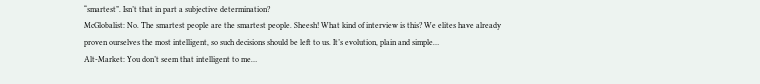“smartest”. Isn’t that in part a subjective determination?
McGlobalist: No. The smartest people are the smartest people. Sheesh! What kind of interview is this? We elites have already proven ourselves the most intelligent, so such decisions should be left to us. It’s evolution, plain and simple…
Alt-Market: You don’t seem that intelligent to me…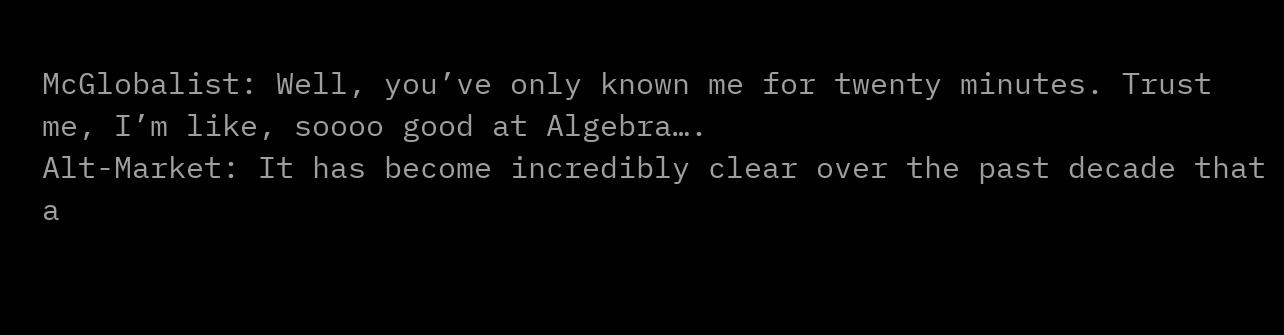McGlobalist: Well, you’ve only known me for twenty minutes. Trust me, I’m like, soooo good at Algebra….
Alt-Market: It has become incredibly clear over the past decade that a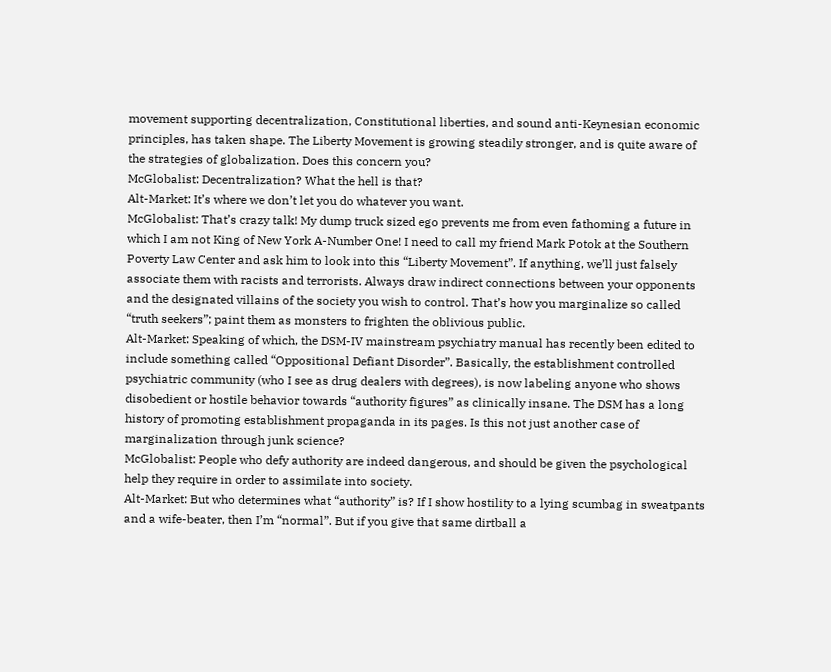movement supporting decentralization, Constitutional liberties, and sound anti-Keynesian economic principles, has taken shape. The Liberty Movement is growing steadily stronger, and is quite aware of the strategies of globalization. Does this concern you?
McGlobalist: Decentralization? What the hell is that?
Alt-Market: It’s where we don’t let you do whatever you want.
McGlobalist: That’s crazy talk! My dump truck sized ego prevents me from even fathoming a future in which I am not King of New York A-Number One! I need to call my friend Mark Potok at the Southern Poverty Law Center and ask him to look into this “Liberty Movement”. If anything, we’ll just falsely associate them with racists and terrorists. Always draw indirect connections between your opponents and the designated villains of the society you wish to control. That’s how you marginalize so called “truth seekers”; paint them as monsters to frighten the oblivious public.
Alt-Market: Speaking of which, the DSM-IV mainstream psychiatry manual has recently been edited to include something called “Oppositional Defiant Disorder”. Basically, the establishment controlled psychiatric community (who I see as drug dealers with degrees), is now labeling anyone who shows disobedient or hostile behavior towards “authority figures” as clinically insane. The DSM has a long history of promoting establishment propaganda in its pages. Is this not just another case of marginalization through junk science?
McGlobalist: People who defy authority are indeed dangerous, and should be given the psychological help they require in order to assimilate into society.
Alt-Market: But who determines what “authority” is? If I show hostility to a lying scumbag in sweatpants and a wife-beater, then I’m “normal”. But if you give that same dirtball a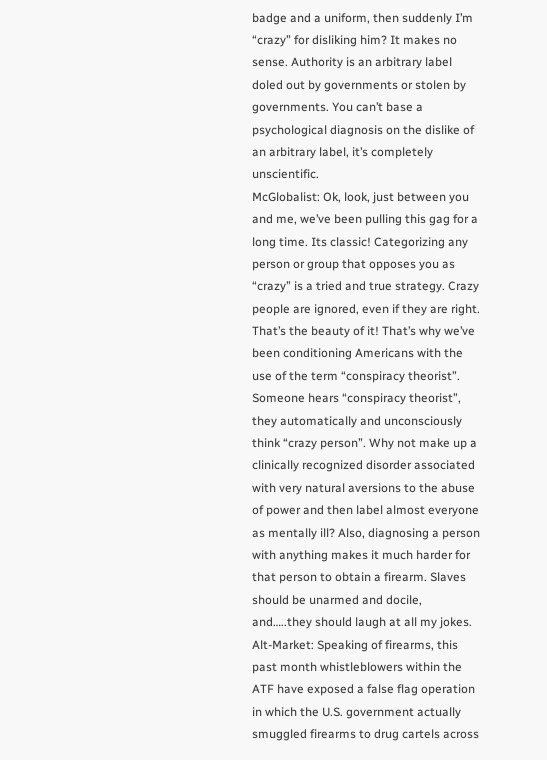badge and a uniform, then suddenly I’m “crazy” for disliking him? It makes no sense. Authority is an arbitrary label doled out by governments or stolen by governments. You can’t base a psychological diagnosis on the dislike of an arbitrary label, it’s completely unscientific.
McGlobalist: Ok, look, just between you and me, we’ve been pulling this gag for a long time. Its classic! Categorizing any person or group that opposes you as “crazy” is a tried and true strategy. Crazy people are ignored, even if they are right. That’s the beauty of it! That’s why we’ve been conditioning Americans with the use of the term “conspiracy theorist”. Someone hears “conspiracy theorist”, they automatically and unconsciously think “crazy person”. Why not make up a clinically recognized disorder associated with very natural aversions to the abuse of power and then label almost everyone as mentally ill? Also, diagnosing a person with anything makes it much harder for that person to obtain a firearm. Slaves should be unarmed and docile, and…..they should laugh at all my jokes.
Alt-Market: Speaking of firearms, this past month whistleblowers within the ATF have exposed a false flag operation in which the U.S. government actually smuggled firearms to drug cartels across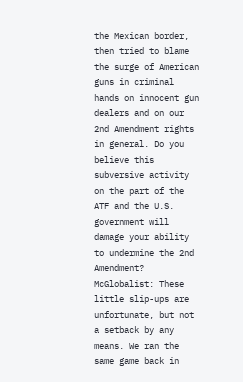the Mexican border, then tried to blame the surge of American guns in criminal hands on innocent gun dealers and on our 2nd Amendment rights in general. Do you believe this subversive activity on the part of the ATF and the U.S. government will damage your ability to undermine the 2nd Amendment?
McGlobalist: These little slip-ups are unfortunate, but not a setback by any means. We ran the same game back in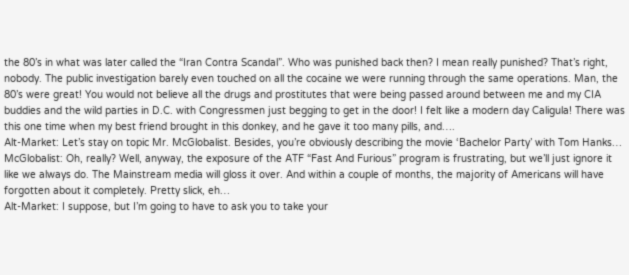the 80’s in what was later called the “Iran Contra Scandal”. Who was punished back then? I mean really punished? That’s right, nobody. The public investigation barely even touched on all the cocaine we were running through the same operations. Man, the 80’s were great! You would not believe all the drugs and prostitutes that were being passed around between me and my CIA buddies and the wild parties in D.C. with Congressmen just begging to get in the door! I felt like a modern day Caligula! There was this one time when my best friend brought in this donkey, and he gave it too many pills, and….
Alt-Market: Let’s stay on topic Mr. McGlobalist. Besides, you’re obviously describing the movie ‘Bachelor Party’ with Tom Hanks…
McGlobalist: Oh, really? Well, anyway, the exposure of the ATF “Fast And Furious” program is frustrating, but we’ll just ignore it like we always do. The Mainstream media will gloss it over. And within a couple of months, the majority of Americans will have forgotten about it completely. Pretty slick, eh…
Alt-Market: I suppose, but I’m going to have to ask you to take your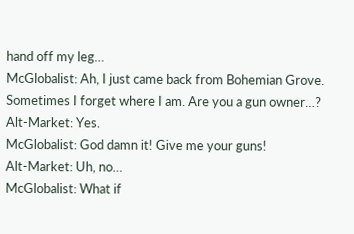hand off my leg…
McGlobalist: Ah, I just came back from Bohemian Grove. Sometimes I forget where I am. Are you a gun owner…?
Alt-Market: Yes.
McGlobalist: God damn it! Give me your guns!
Alt-Market: Uh, no…
McGlobalist: What if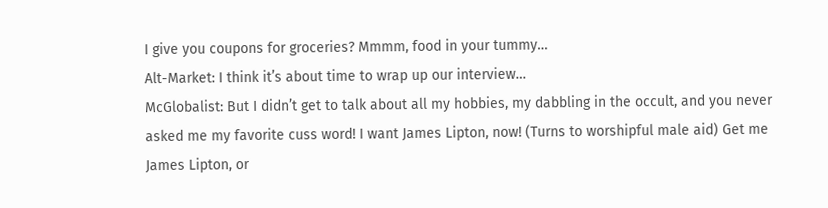I give you coupons for groceries? Mmmm, food in your tummy…
Alt-Market: I think it’s about time to wrap up our interview…
McGlobalist: But I didn’t get to talk about all my hobbies, my dabbling in the occult, and you never asked me my favorite cuss word! I want James Lipton, now! (Turns to worshipful male aid) Get me James Lipton, or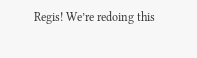Regis! We’re redoing this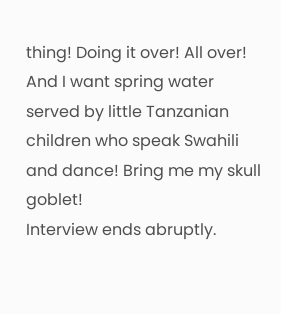thing! Doing it over! All over! And I want spring water served by little Tanzanian children who speak Swahili and dance! Bring me my skull goblet!
Interview ends abruptly.